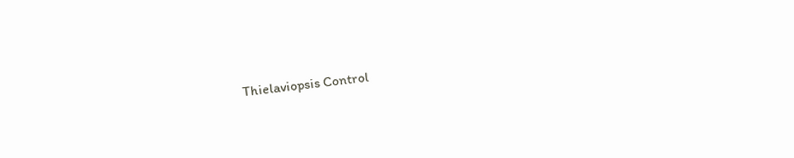Thielaviopsis Control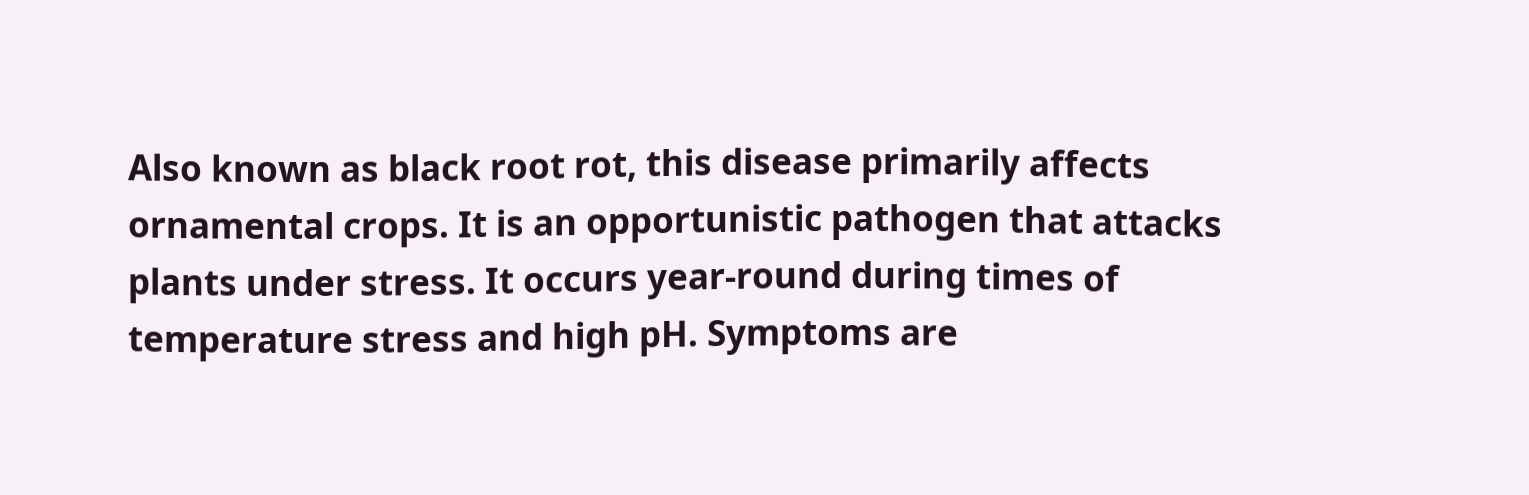Also known as black root rot, this disease primarily affects ornamental crops. It is an opportunistic pathogen that attacks plants under stress. It occurs year-round during times of temperature stress and high pH. Symptoms are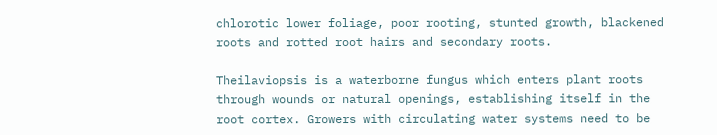chlorotic lower foliage, poor rooting, stunted growth, blackened roots and rotted root hairs and secondary roots.

Theilaviopsis is a waterborne fungus which enters plant roots through wounds or natural openings, establishing itself in the root cortex. Growers with circulating water systems need to be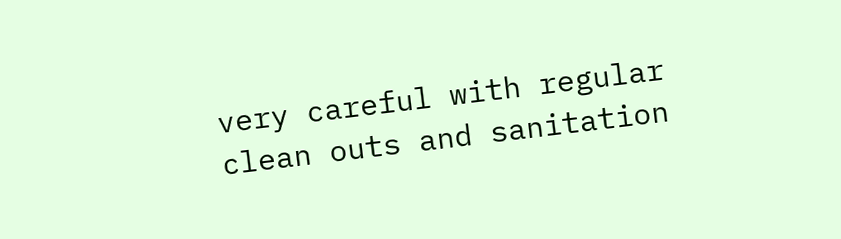very careful with regular clean outs and sanitation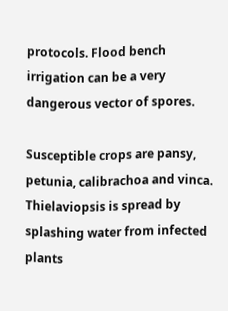protocols. Flood bench irrigation can be a very dangerous vector of spores.

Susceptible crops are pansy, petunia, calibrachoa and vinca. Thielaviopsis is spread by splashing water from infected plants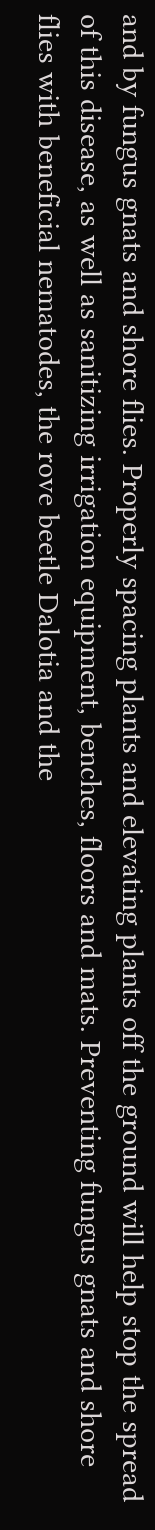and by fungus gnats and shore flies. Properly spacing plants and elevating plants off the ground will help stop the spread of this disease, as well as sanitizing irrigation equipment, benches, floors and mats. Preventing fungus gnats and shore flies with beneficial nematodes, the rove beetle Dalotia and the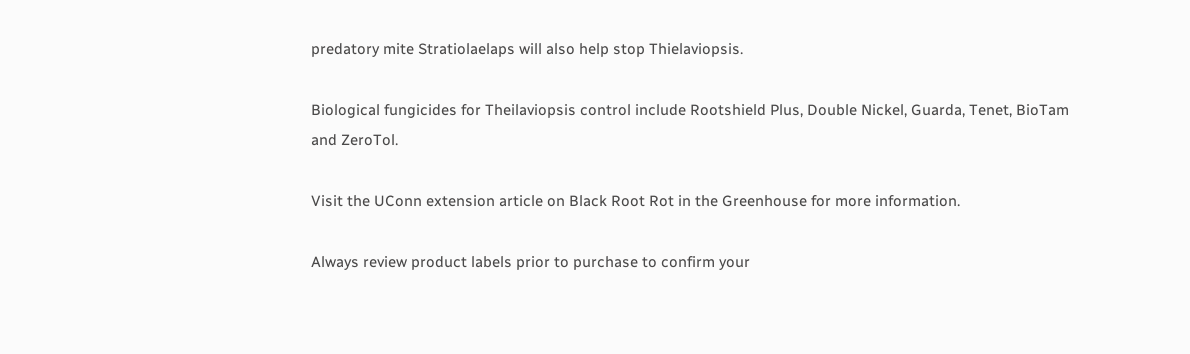predatory mite Stratiolaelaps will also help stop Thielaviopsis.

Biological fungicides for Theilaviopsis control include Rootshield Plus, Double Nickel, Guarda, Tenet, BioTam and ZeroTol.

Visit the UConn extension article on Black Root Rot in the Greenhouse for more information.

Always review product labels prior to purchase to confirm your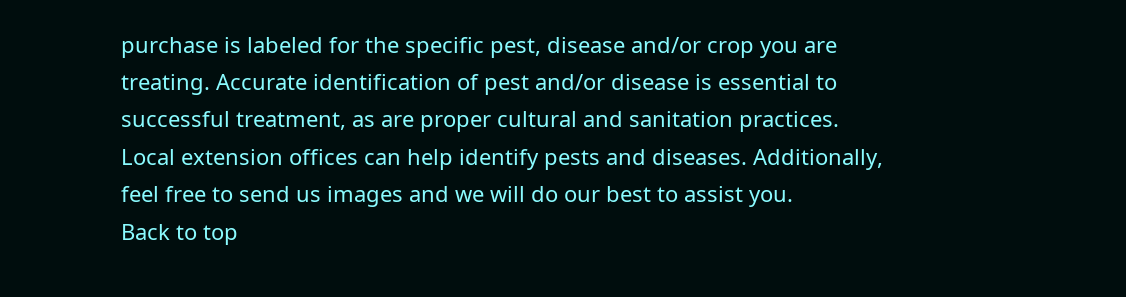purchase is labeled for the specific pest, disease and/or crop you are treating. Accurate identification of pest and/or disease is essential to successful treatment, as are proper cultural and sanitation practices. Local extension offices can help identify pests and diseases. Additionally, feel free to send us images and we will do our best to assist you.
Back to top